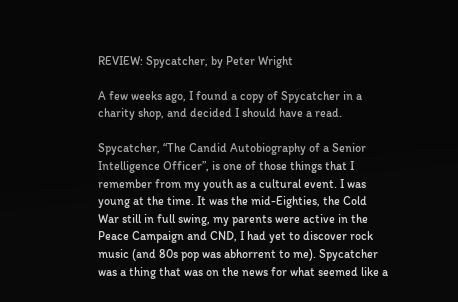REVIEW: Spycatcher, by Peter Wright

A few weeks ago, I found a copy of Spycatcher in a charity shop, and decided I should have a read.

Spycatcher, “The Candid Autobiography of a Senior Intelligence Officer”, is one of those things that I remember from my youth as a cultural event. I was young at the time. It was the mid-Eighties, the Cold War still in full swing, my parents were active in the Peace Campaign and CND, I had yet to discover rock music (and 80s pop was abhorrent to me). Spycatcher was a thing that was on the news for what seemed like a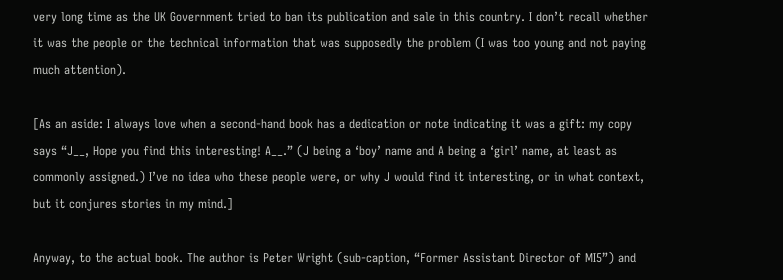very long time as the UK Government tried to ban its publication and sale in this country. I don’t recall whether it was the people or the technical information that was supposedly the problem (I was too young and not paying much attention).

[As an aside: I always love when a second-hand book has a dedication or note indicating it was a gift: my copy says “J__, Hope you find this interesting! A__.” (J being a ‘boy’ name and A being a ‘girl’ name, at least as commonly assigned.) I’ve no idea who these people were, or why J would find it interesting, or in what context, but it conjures stories in my mind.]

Anyway, to the actual book. The author is Peter Wright (sub-caption, “Former Assistant Director of MI5”) and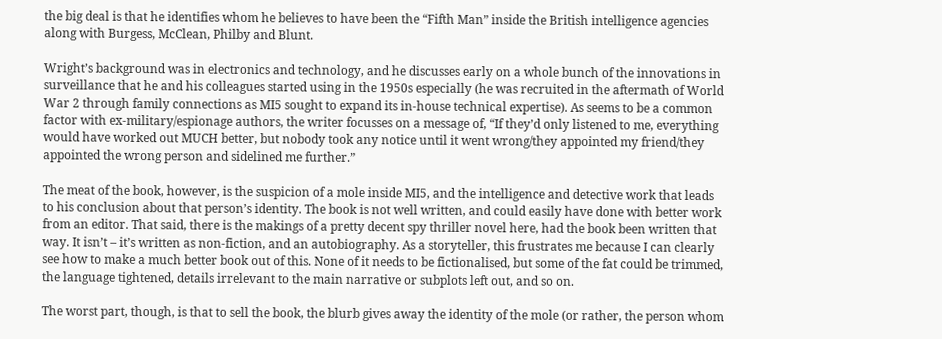the big deal is that he identifies whom he believes to have been the “Fifth Man” inside the British intelligence agencies along with Burgess, McClean, Philby and Blunt.

Wright’s background was in electronics and technology, and he discusses early on a whole bunch of the innovations in surveillance that he and his colleagues started using in the 1950s especially (he was recruited in the aftermath of World War 2 through family connections as MI5 sought to expand its in-house technical expertise). As seems to be a common factor with ex-military/espionage authors, the writer focusses on a message of, “If they’d only listened to me, everything would have worked out MUCH better, but nobody took any notice until it went wrong/they appointed my friend/they appointed the wrong person and sidelined me further.”

The meat of the book, however, is the suspicion of a mole inside MI5, and the intelligence and detective work that leads to his conclusion about that person’s identity. The book is not well written, and could easily have done with better work from an editor. That said, there is the makings of a pretty decent spy thriller novel here, had the book been written that way. It isn’t – it’s written as non-fiction, and an autobiography. As a storyteller, this frustrates me because I can clearly see how to make a much better book out of this. None of it needs to be fictionalised, but some of the fat could be trimmed, the language tightened, details irrelevant to the main narrative or subplots left out, and so on.

The worst part, though, is that to sell the book, the blurb gives away the identity of the mole (or rather, the person whom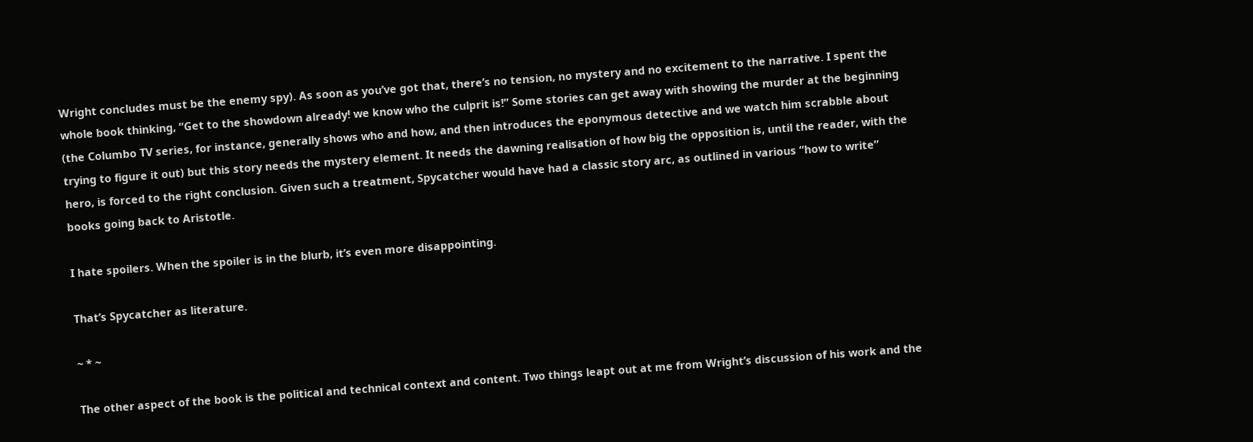Wright concludes must be the enemy spy). As soon as you’ve got that, there’s no tension, no mystery and no excitement to the narrative. I spent the whole book thinking, “Get to the showdown already! we know who the culprit is!” Some stories can get away with showing the murder at the beginning (the Columbo TV series, for instance, generally shows who and how, and then introduces the eponymous detective and we watch him scrabble about trying to figure it out) but this story needs the mystery element. It needs the dawning realisation of how big the opposition is, until the reader, with the hero, is forced to the right conclusion. Given such a treatment, Spycatcher would have had a classic story arc, as outlined in various “how to write” books going back to Aristotle.

I hate spoilers. When the spoiler is in the blurb, it’s even more disappointing.

That’s Spycatcher as literature.

~ * ~

The other aspect of the book is the political and technical context and content. Two things leapt out at me from Wright’s discussion of his work and the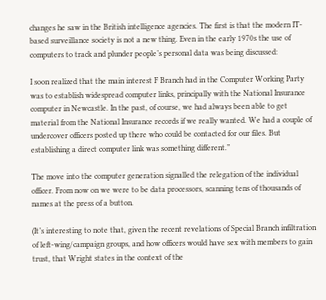changes he saw in the British intelligence agencies. The first is that the modern IT-based surveillance society is not a new thing. Even in the early 1970s the use of computers to track and plunder people’s personal data was being discussed:

I soon realized that the main interest F Branch had in the Computer Working Party was to establish widespread computer links, principally with the National Insurance computer in Newcastle. In the past, of course, we had always been able to get material from the National Insurance records if we really wanted. We had a couple of undercover officers posted up there who could be contacted for our files. But establishing a direct computer link was something different.”

The move into the computer generation signalled the relegation of the individual officer. From now on we were to be data processors, scanning tens of thousands of names at the press of a button.

(It’s interesting to note that, given the recent revelations of Special Branch infiltration of left-wing/campaign groups, and how officers would have sex with members to gain trust, that Wright states in the context of the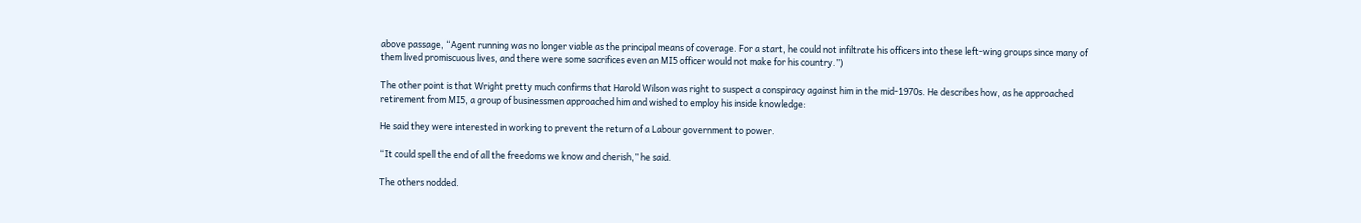above passage, “Agent running was no longer viable as the principal means of coverage. For a start, he could not infiltrate his officers into these left-wing groups since many of them lived promiscuous lives, and there were some sacrifices even an MI5 officer would not make for his country.”)

The other point is that Wright pretty much confirms that Harold Wilson was right to suspect a conspiracy against him in the mid-1970s. He describes how, as he approached retirement from MI5, a group of businessmen approached him and wished to employ his inside knowledge:

He said they were interested in working to prevent the return of a Labour government to power.

“It could spell the end of all the freedoms we know and cherish,” he said.

The others nodded.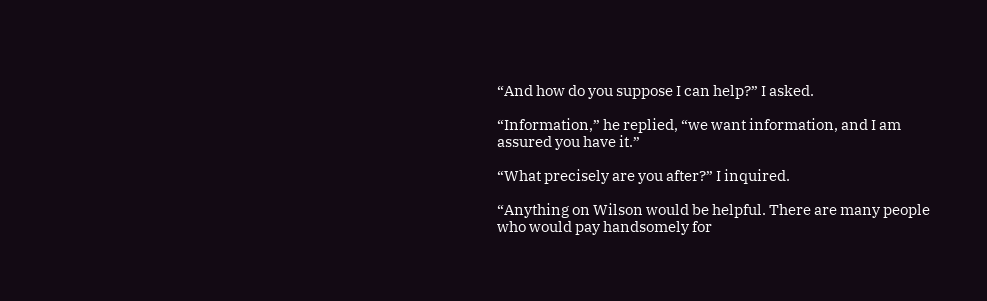“And how do you suppose I can help?” I asked.

“Information,” he replied, “we want information, and I am assured you have it.”

“What precisely are you after?” I inquired.

“Anything on Wilson would be helpful. There are many people who would pay handsomely for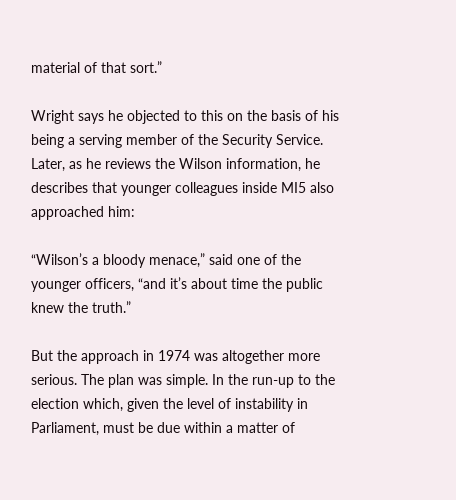material of that sort.”

Wright says he objected to this on the basis of his being a serving member of the Security Service. Later, as he reviews the Wilson information, he describes that younger colleagues inside MI5 also approached him:

“Wilson’s a bloody menace,” said one of the younger officers, “and it’s about time the public knew the truth.”

But the approach in 1974 was altogether more serious. The plan was simple. In the run-up to the election which, given the level of instability in Parliament, must be due within a matter of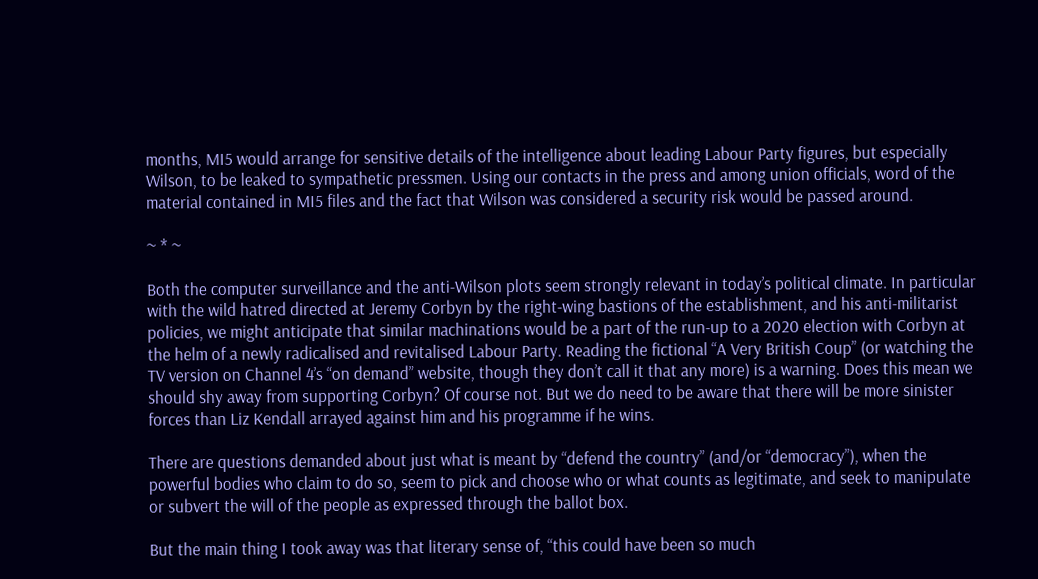months, MI5 would arrange for sensitive details of the intelligence about leading Labour Party figures, but especially Wilson, to be leaked to sympathetic pressmen. Using our contacts in the press and among union officials, word of the material contained in MI5 files and the fact that Wilson was considered a security risk would be passed around.

~ * ~

Both the computer surveillance and the anti-Wilson plots seem strongly relevant in today’s political climate. In particular with the wild hatred directed at Jeremy Corbyn by the right-wing bastions of the establishment, and his anti-militarist policies, we might anticipate that similar machinations would be a part of the run-up to a 2020 election with Corbyn at the helm of a newly radicalised and revitalised Labour Party. Reading the fictional “A Very British Coup” (or watching the TV version on Channel 4’s “on demand” website, though they don’t call it that any more) is a warning. Does this mean we should shy away from supporting Corbyn? Of course not. But we do need to be aware that there will be more sinister forces than Liz Kendall arrayed against him and his programme if he wins.

There are questions demanded about just what is meant by “defend the country” (and/or “democracy”), when the powerful bodies who claim to do so, seem to pick and choose who or what counts as legitimate, and seek to manipulate or subvert the will of the people as expressed through the ballot box.

But the main thing I took away was that literary sense of, “this could have been so much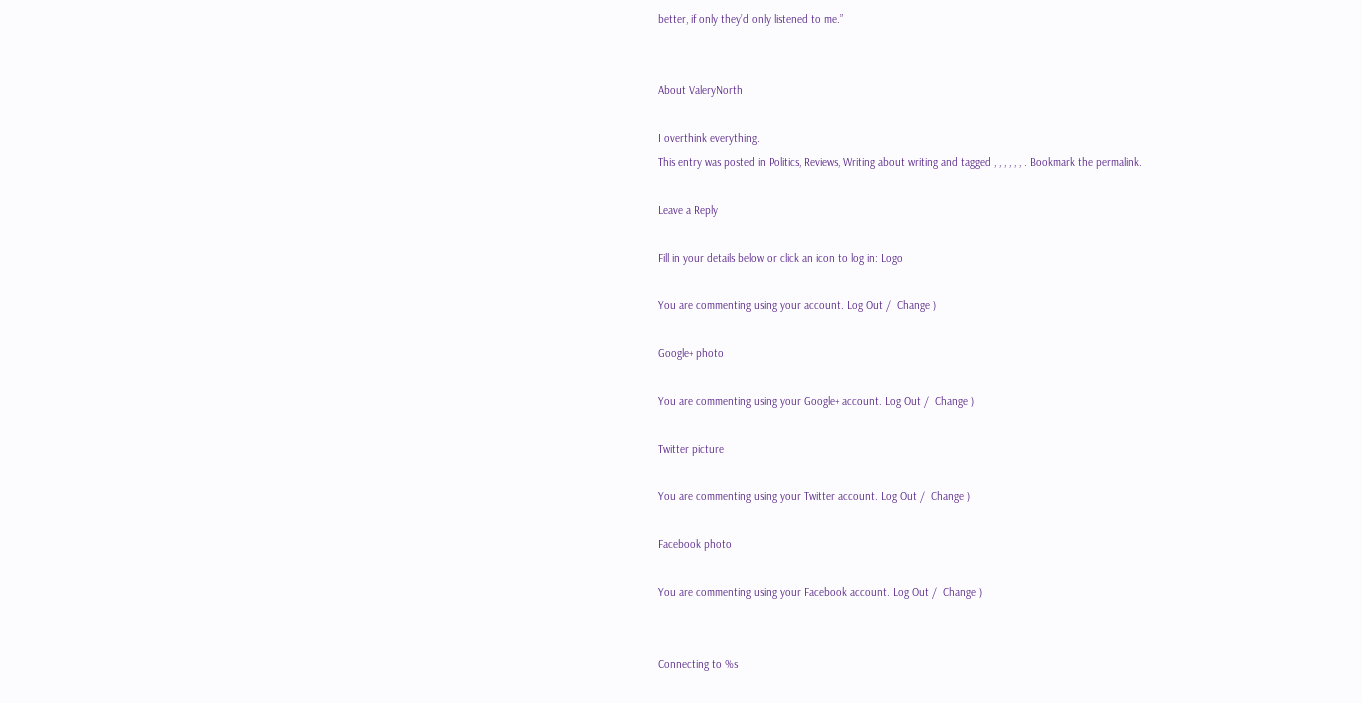better, if only they’d only listened to me.”


About ValeryNorth

I overthink everything.
This entry was posted in Politics, Reviews, Writing about writing and tagged , , , , , , . Bookmark the permalink.

Leave a Reply

Fill in your details below or click an icon to log in: Logo

You are commenting using your account. Log Out /  Change )

Google+ photo

You are commenting using your Google+ account. Log Out /  Change )

Twitter picture

You are commenting using your Twitter account. Log Out /  Change )

Facebook photo

You are commenting using your Facebook account. Log Out /  Change )


Connecting to %s